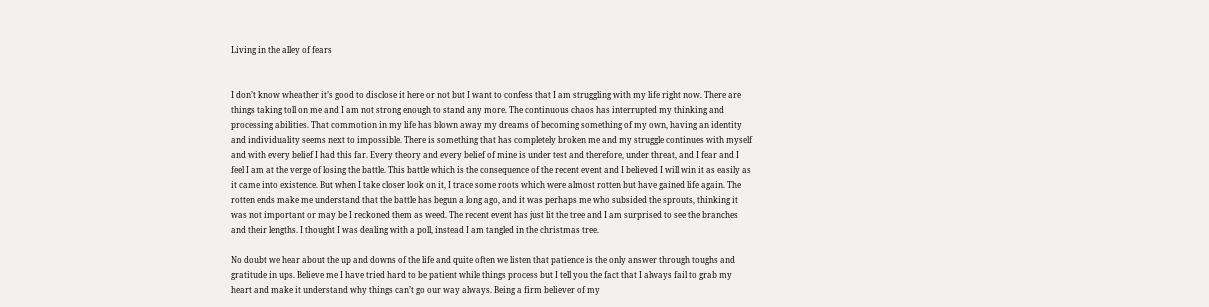Living in the alley of fears


I don’t know wheather it’s good to disclose it here or not but I want to confess that I am struggling with my life right now. There are things taking toll on me and I am not strong enough to stand any more. The continuous chaos has interrupted my thinking and processing abilities. That commotion in my life has blown away my dreams of becoming something of my own, having an identity and individuality seems next to impossible. There is something that has completely broken me and my struggle continues with myself and with every belief I had this far. Every theory and every belief of mine is under test and therefore, under threat, and I fear and I feel I am at the verge of losing the battle. This battle which is the consequence of the recent event and I believed I will win it as easily as it came into existence. But when I take closer look on it, I trace some roots which were almost rotten but have gained life again. The rotten ends make me understand that the battle has begun a long ago, and it was perhaps me who subsided the sprouts, thinking it was not important or may be I reckoned them as weed. The recent event has just lit the tree and I am surprised to see the branches and their lengths. I thought I was dealing with a poll, instead I am tangled in the christmas tree.

No doubt we hear about the up and downs of the life and quite often we listen that patience is the only answer through toughs and gratitude in ups. Believe me I have tried hard to be patient while things process but I tell you the fact that I always fail to grab my heart and make it understand why things can’t go our way always. Being a firm believer of my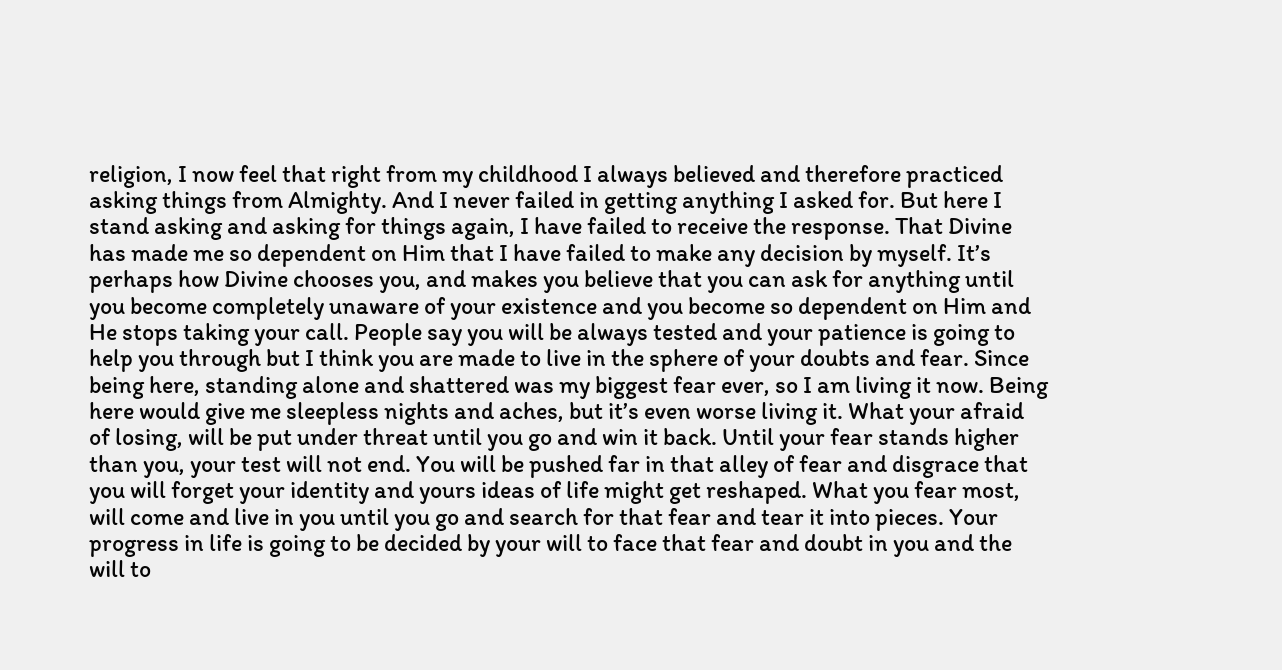religion, I now feel that right from my childhood I always believed and therefore practiced asking things from Almighty. And I never failed in getting anything I asked for. But here I stand asking and asking for things again, I have failed to receive the response. That Divine has made me so dependent on Him that I have failed to make any decision by myself. It’s perhaps how Divine chooses you, and makes you believe that you can ask for anything until you become completely unaware of your existence and you become so dependent on Him and He stops taking your call. People say you will be always tested and your patience is going to help you through but I think you are made to live in the sphere of your doubts and fear. Since being here, standing alone and shattered was my biggest fear ever, so I am living it now. Being here would give me sleepless nights and aches, but it’s even worse living it. What your afraid of losing, will be put under threat until you go and win it back. Until your fear stands higher than you, your test will not end. You will be pushed far in that alley of fear and disgrace that you will forget your identity and yours ideas of life might get reshaped. What you fear most, will come and live in you until you go and search for that fear and tear it into pieces. Your progress in life is going to be decided by your will to face that fear and doubt in you and the will to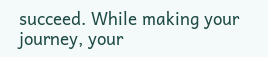succeed. While making your journey, your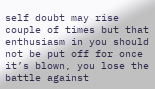self doubt may rise couple of times but that enthusiasm in you should not be put off for once it’s blown, you lose the battle against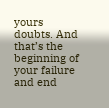yours doubts. And that’s the beginning of your failure and end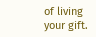of living your gift.